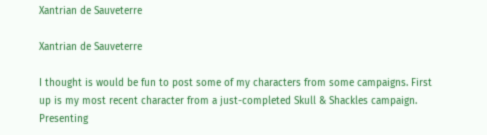Xantrian de Sauveterre

Xantrian de Sauveterre

I thought is would be fun to post some of my characters from some campaigns. First up is my most recent character from a just-completed Skull & Shackles campaign. Presenting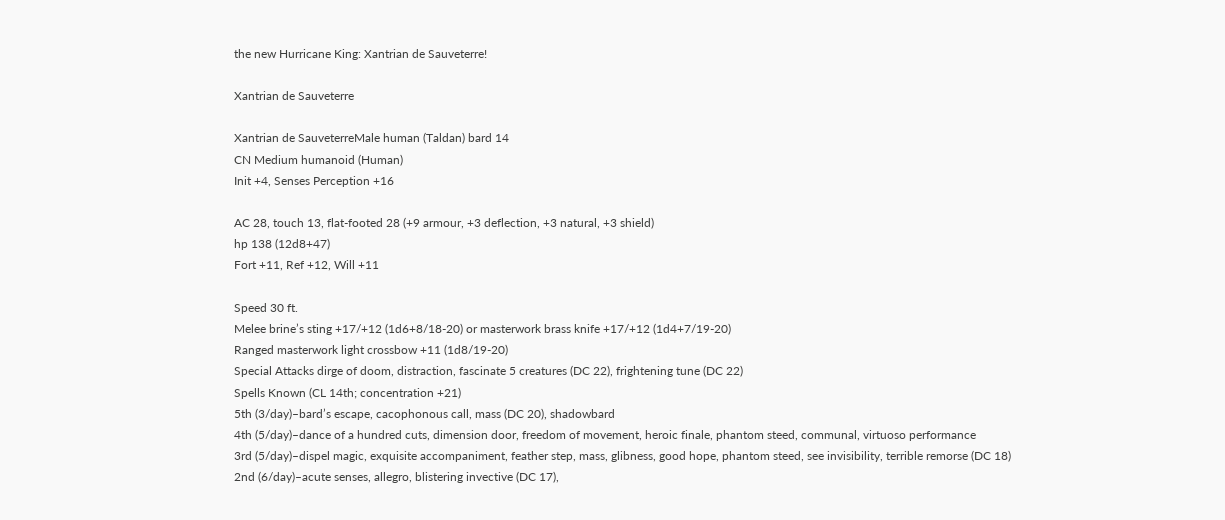the new Hurricane King: Xantrian de Sauveterre!

Xantrian de Sauveterre

Xantrian de SauveterreMale human (Taldan) bard 14
CN Medium humanoid (Human)
Init +4, Senses Perception +16

AC 28, touch 13, flat-footed 28 (+9 armour, +3 deflection, +3 natural, +3 shield)
hp 138 (12d8+47)
Fort +11, Ref +12, Will +11

Speed 30 ft.
Melee brine’s sting +17/+12 (1d6+8/18-20) or masterwork brass knife +17/+12 (1d4+7/19-20)
Ranged masterwork light crossbow +11 (1d8/19-20)
Special Attacks dirge of doom, distraction, fascinate 5 creatures (DC 22), frightening tune (DC 22)
Spells Known (CL 14th; concentration +21)
5th (3/day)–bard’s escape, cacophonous call, mass (DC 20), shadowbard
4th (5/day)–dance of a hundred cuts, dimension door, freedom of movement, heroic finale, phantom steed, communal, virtuoso performance
3rd (5/day)–dispel magic, exquisite accompaniment, feather step, mass, glibness, good hope, phantom steed, see invisibility, terrible remorse (DC 18)
2nd (6/day)–acute senses, allegro, blistering invective (DC 17),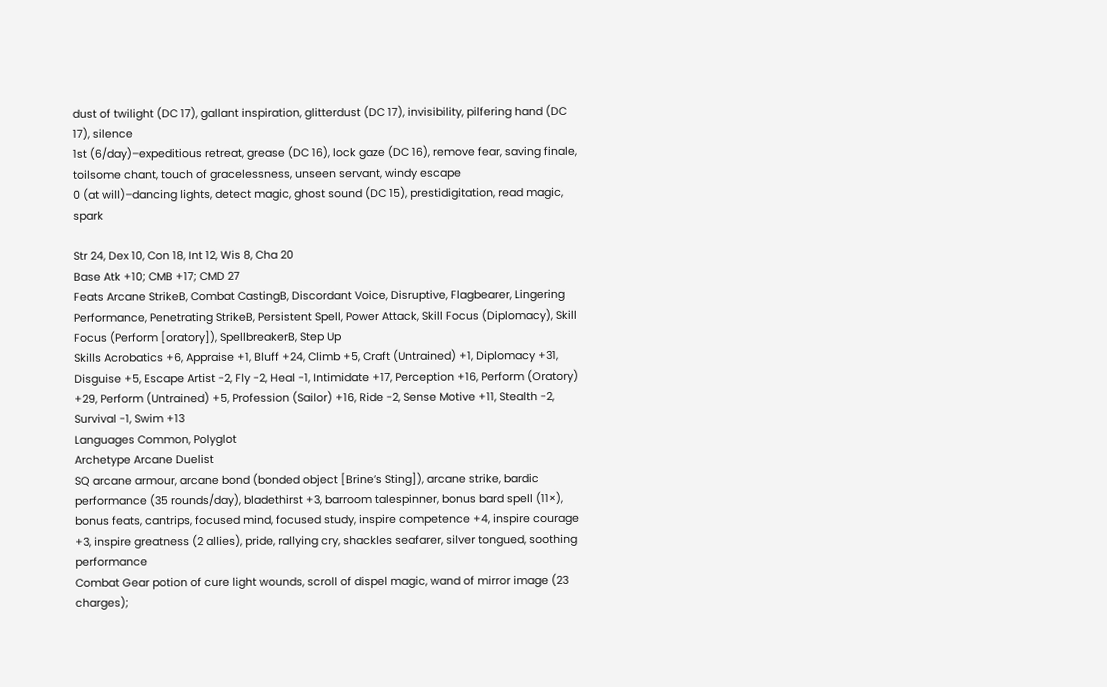dust of twilight (DC 17), gallant inspiration, glitterdust (DC 17), invisibility, pilfering hand (DC 17), silence
1st (6/day)–expeditious retreat, grease (DC 16), lock gaze (DC 16), remove fear, saving finale, toilsome chant, touch of gracelessness, unseen servant, windy escape
0 (at will)–dancing lights, detect magic, ghost sound (DC 15), prestidigitation, read magic, spark

Str 24, Dex 10, Con 18, Int 12, Wis 8, Cha 20
Base Atk +10; CMB +17; CMD 27
Feats Arcane StrikeB, Combat CastingB, Discordant Voice, Disruptive, Flagbearer, Lingering Performance, Penetrating StrikeB, Persistent Spell, Power Attack, Skill Focus (Diplomacy), Skill Focus (Perform [oratory]), SpellbreakerB, Step Up
Skills Acrobatics +6, Appraise +1, Bluff +24, Climb +5, Craft (Untrained) +1, Diplomacy +31, Disguise +5, Escape Artist -2, Fly -2, Heal -1, Intimidate +17, Perception +16, Perform (Oratory) +29, Perform (Untrained) +5, Profession (Sailor) +16, Ride -2, Sense Motive +11, Stealth -2, Survival -1, Swim +13
Languages Common, Polyglot
Archetype Arcane Duelist
SQ arcane armour, arcane bond (bonded object [Brine’s Sting]), arcane strike, bardic performance (35 rounds/day), bladethirst +3, barroom talespinner, bonus bard spell (11×), bonus feats, cantrips, focused mind, focused study, inspire competence +4, inspire courage +3, inspire greatness (2 allies), pride, rallying cry, shackles seafarer, silver tongued, soothing performance
Combat Gear potion of cure light wounds, scroll of dispel magic, wand of mirror image (23 charges);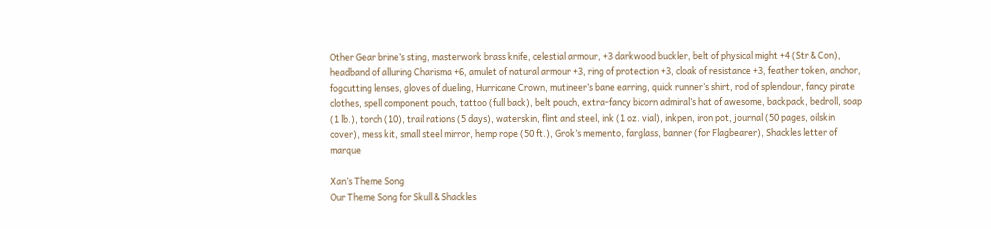Other Gear brine’s sting, masterwork brass knife, celestial armour, +3 darkwood buckler, belt of physical might +4 (Str & Con), headband of alluring Charisma +6, amulet of natural armour +3, ring of protection +3, cloak of resistance +3, feather token, anchor, fogcutting lenses, gloves of dueling, Hurricane Crown, mutineer’s bane earring, quick runner’s shirt, rod of splendour, fancy pirate clothes, spell component pouch, tattoo (full back), belt pouch, extra-fancy bicorn admiral’s hat of awesome, backpack, bedroll, soap (1 lb.), torch (10), trail rations (5 days), waterskin, flint and steel, ink (1 oz. vial), inkpen, iron pot, journal (50 pages, oilskin cover), mess kit, small steel mirror, hemp rope (50 ft.), Grok’s memento, farglass, banner (for Flagbearer), Shackles letter of marque

Xan’s Theme Song
Our Theme Song for Skull & Shackles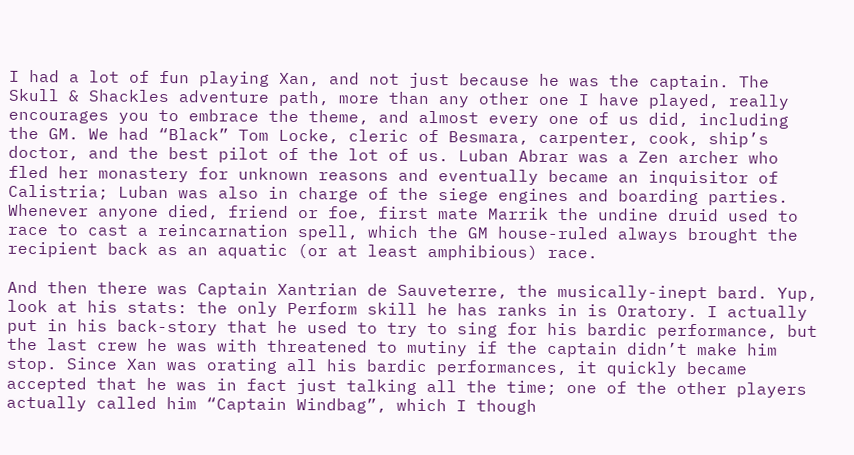I had a lot of fun playing Xan, and not just because he was the captain. The Skull & Shackles adventure path, more than any other one I have played, really encourages you to embrace the theme, and almost every one of us did, including the GM. We had “Black” Tom Locke, cleric of Besmara, carpenter, cook, ship’s doctor, and the best pilot of the lot of us. Luban Abrar was a Zen archer who fled her monastery for unknown reasons and eventually became an inquisitor of Calistria; Luban was also in charge of the siege engines and boarding parties. Whenever anyone died, friend or foe, first mate Marrik the undine druid used to race to cast a reincarnation spell, which the GM house-ruled always brought the recipient back as an aquatic (or at least amphibious) race.

And then there was Captain Xantrian de Sauveterre, the musically-inept bard. Yup, look at his stats: the only Perform skill he has ranks in is Oratory. I actually put in his back-story that he used to try to sing for his bardic performance, but the last crew he was with threatened to mutiny if the captain didn’t make him stop. Since Xan was orating all his bardic performances, it quickly became accepted that he was in fact just talking all the time; one of the other players actually called him “Captain Windbag”, which I though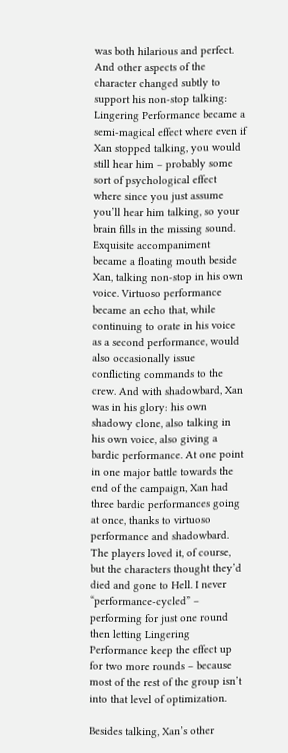was both hilarious and perfect. And other aspects of the character changed subtly to support his non-stop talking: Lingering Performance became a semi-magical effect where even if Xan stopped talking, you would still hear him – probably some sort of psychological effect where since you just assume you’ll hear him talking, so your brain fills in the missing sound. Exquisite accompaniment became a floating mouth beside Xan, talking non-stop in his own voice. Virtuoso performance became an echo that, while continuing to orate in his voice as a second performance, would also occasionally issue conflicting commands to the crew. And with shadowbard, Xan was in his glory: his own shadowy clone, also talking in his own voice, also giving a bardic performance. At one point in one major battle towards the end of the campaign, Xan had three bardic performances going at once, thanks to virtuoso performance and shadowbard. The players loved it, of course, but the characters thought they’d died and gone to Hell. I never “performance-cycled” – performing for just one round then letting Lingering Performance keep the effect up for two more rounds – because most of the rest of the group isn’t into that level of optimization.

Besides talking, Xan’s other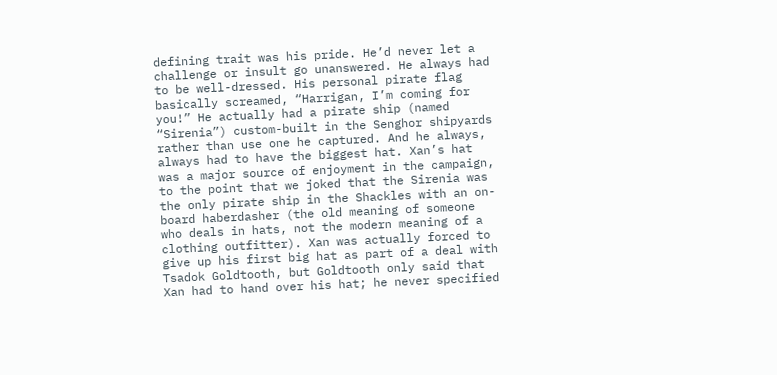defining trait was his pride. He’d never let a challenge or insult go unanswered. He always had to be well-dressed. His personal pirate flag basically screamed, “Harrigan, I’m coming for you!” He actually had a pirate ship (named “Sirenia”) custom-built in the Senghor shipyards rather than use one he captured. And he always, always had to have the biggest hat. Xan’s hat was a major source of enjoyment in the campaign, to the point that we joked that the Sirenia was the only pirate ship in the Shackles with an on-board haberdasher (the old meaning of someone who deals in hats, not the modern meaning of a clothing outfitter). Xan was actually forced to give up his first big hat as part of a deal with Tsadok Goldtooth, but Goldtooth only said that Xan had to hand over his hat; he never specified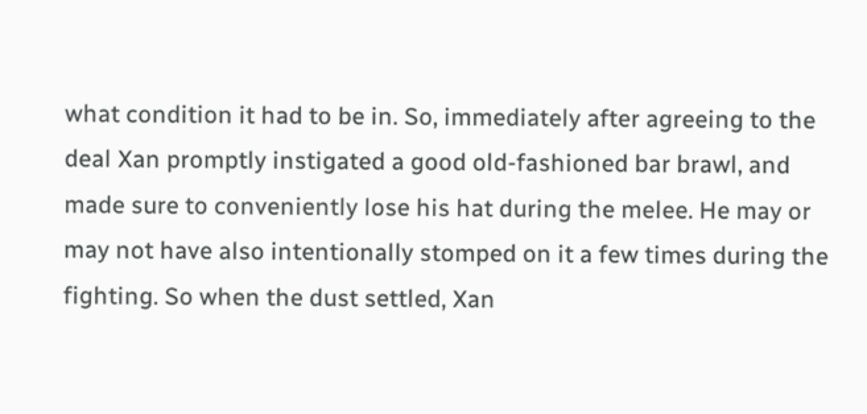what condition it had to be in. So, immediately after agreeing to the deal Xan promptly instigated a good old-fashioned bar brawl, and made sure to conveniently lose his hat during the melee. He may or may not have also intentionally stomped on it a few times during the fighting. So when the dust settled, Xan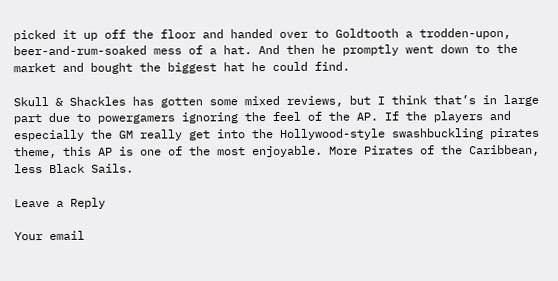picked it up off the floor and handed over to Goldtooth a trodden-upon, beer-and-rum-soaked mess of a hat. And then he promptly went down to the market and bought the biggest hat he could find.

Skull & Shackles has gotten some mixed reviews, but I think that’s in large part due to powergamers ignoring the feel of the AP. If the players and especially the GM really get into the Hollywood-style swashbuckling pirates theme, this AP is one of the most enjoyable. More Pirates of the Caribbean, less Black Sails.

Leave a Reply

Your email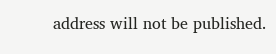address will not be published.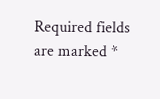Required fields are marked *